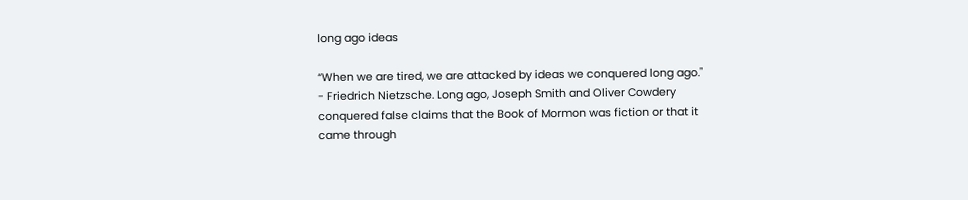long ago ideas

“When we are tired, we are attacked by ideas we conquered long ago." - Friedrich Nietzsche. Long ago, Joseph Smith and Oliver Cowdery conquered false claims that the Book of Mormon was fiction or that it came through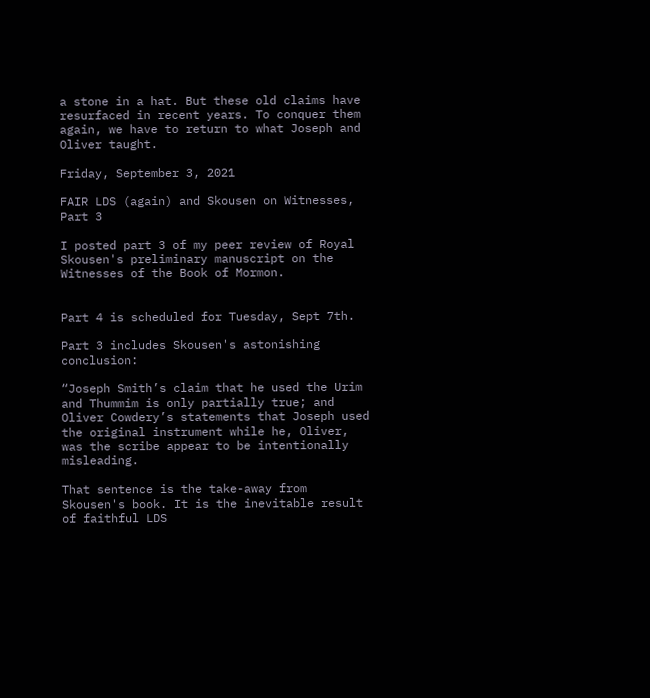a stone in a hat. But these old claims have resurfaced in recent years. To conquer them again, we have to return to what Joseph and Oliver taught.

Friday, September 3, 2021

FAIR LDS (again) and Skousen on Witnesses, Part 3

I posted part 3 of my peer review of Royal Skousen's preliminary manuscript on the Witnesses of the Book of Mormon.


Part 4 is scheduled for Tuesday, Sept 7th.

Part 3 includes Skousen's astonishing conclusion:

“Joseph Smith’s claim that he used the Urim and Thummim is only partially true; and Oliver Cowdery’s statements that Joseph used the original instrument while he, Oliver, was the scribe appear to be intentionally misleading.

That sentence is the take-away from Skousen's book. It is the inevitable result of faithful LDS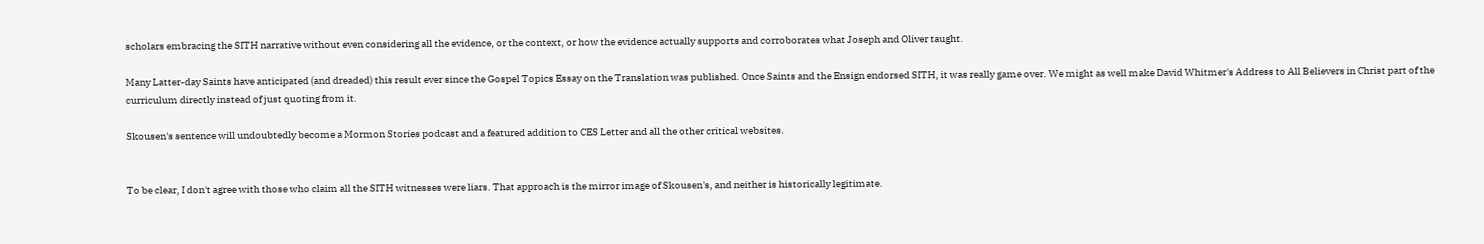scholars embracing the SITH narrative without even considering all the evidence, or the context, or how the evidence actually supports and corroborates what Joseph and Oliver taught.

Many Latter-day Saints have anticipated (and dreaded) this result ever since the Gospel Topics Essay on the Translation was published. Once Saints and the Ensign endorsed SITH, it was really game over. We might as well make David Whitmer's Address to All Believers in Christ part of the curriculum directly instead of just quoting from it.

Skousen's sentence will undoubtedly become a Mormon Stories podcast and a featured addition to CES Letter and all the other critical websites.


To be clear, I don't agree with those who claim all the SITH witnesses were liars. That approach is the mirror image of Skousen's, and neither is historically legitimate.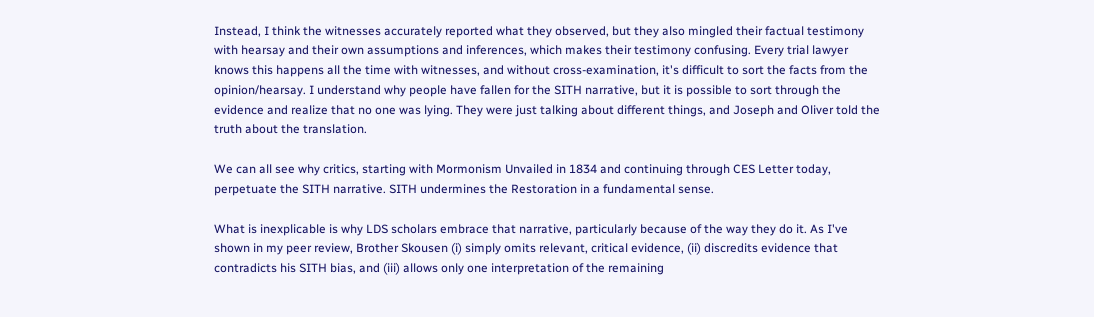Instead, I think the witnesses accurately reported what they observed, but they also mingled their factual testimony with hearsay and their own assumptions and inferences, which makes their testimony confusing. Every trial lawyer knows this happens all the time with witnesses, and without cross-examination, it's difficult to sort the facts from the opinion/hearsay. I understand why people have fallen for the SITH narrative, but it is possible to sort through the evidence and realize that no one was lying. They were just talking about different things, and Joseph and Oliver told the truth about the translation.

We can all see why critics, starting with Mormonism Unvailed in 1834 and continuing through CES Letter today, perpetuate the SITH narrative. SITH undermines the Restoration in a fundamental sense.

What is inexplicable is why LDS scholars embrace that narrative, particularly because of the way they do it. As I've shown in my peer review, Brother Skousen (i) simply omits relevant, critical evidence, (ii) discredits evidence that contradicts his SITH bias, and (iii) allows only one interpretation of the remaining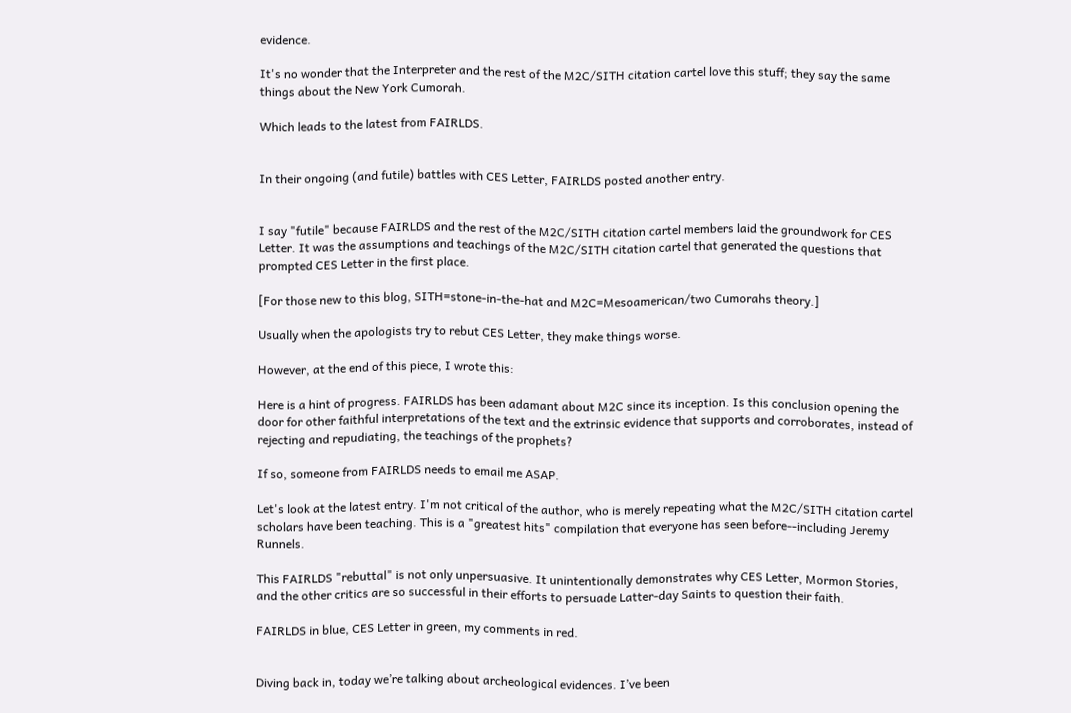evidence.

It's no wonder that the Interpreter and the rest of the M2C/SITH citation cartel love this stuff; they say the same things about the New York Cumorah.

Which leads to the latest from FAIRLDS.


In their ongoing (and futile) battles with CES Letter, FAIRLDS posted another entry.


I say "futile" because FAIRLDS and the rest of the M2C/SITH citation cartel members laid the groundwork for CES Letter. It was the assumptions and teachings of the M2C/SITH citation cartel that generated the questions that prompted CES Letter in the first place.

[For those new to this blog, SITH=stone-in-the-hat and M2C=Mesoamerican/two Cumorahs theory.]

Usually when the apologists try to rebut CES Letter, they make things worse.

However, at the end of this piece, I wrote this:

Here is a hint of progress. FAIRLDS has been adamant about M2C since its inception. Is this conclusion opening the door for other faithful interpretations of the text and the extrinsic evidence that supports and corroborates, instead of rejecting and repudiating, the teachings of the prophets?

If so, someone from FAIRLDS needs to email me ASAP.

Let's look at the latest entry. I'm not critical of the author, who is merely repeating what the M2C/SITH citation cartel scholars have been teaching. This is a "greatest hits" compilation that everyone has seen before--including Jeremy Runnels.

This FAIRLDS "rebuttal" is not only unpersuasive. It unintentionally demonstrates why CES Letter, Mormon Stories, and the other critics are so successful in their efforts to persuade Latter-day Saints to question their faith.

FAIRLDS in blue, CES Letter in green, my comments in red.


Diving back in, today we’re talking about archeological evidences. I’ve been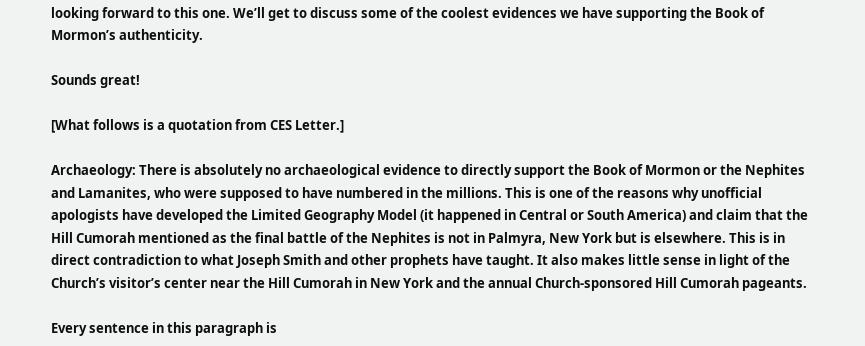looking forward to this one. We’ll get to discuss some of the coolest evidences we have supporting the Book of Mormon’s authenticity.

Sounds great!

[What follows is a quotation from CES Letter.]

Archaeology: There is absolutely no archaeological evidence to directly support the Book of Mormon or the Nephites and Lamanites, who were supposed to have numbered in the millions. This is one of the reasons why unofficial apologists have developed the Limited Geography Model (it happened in Central or South America) and claim that the Hill Cumorah mentioned as the final battle of the Nephites is not in Palmyra, New York but is elsewhere. This is in direct contradiction to what Joseph Smith and other prophets have taught. It also makes little sense in light of the Church’s visitor’s center near the Hill Cumorah in New York and the annual Church-sponsored Hill Cumorah pageants.

Every sentence in this paragraph is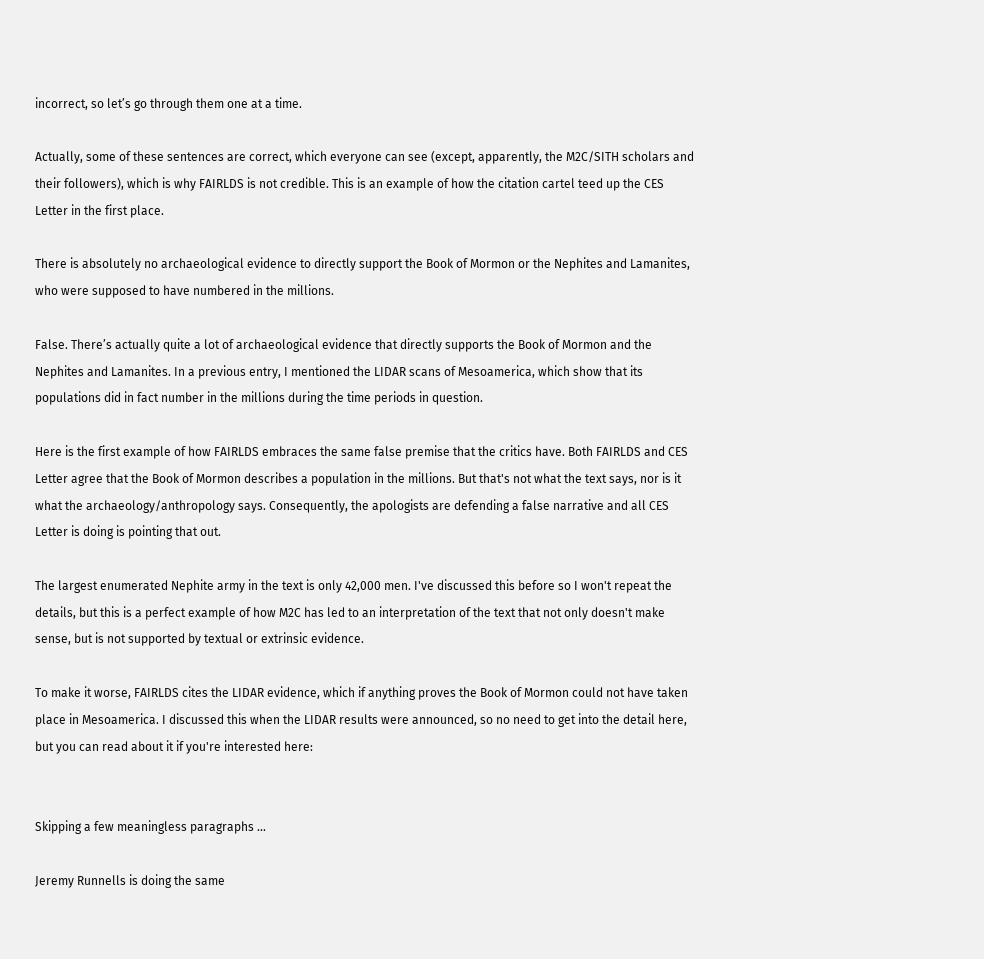incorrect, so let’s go through them one at a time.

Actually, some of these sentences are correct, which everyone can see (except, apparently, the M2C/SITH scholars and their followers), which is why FAIRLDS is not credible. This is an example of how the citation cartel teed up the CES Letter in the first place.

There is absolutely no archaeological evidence to directly support the Book of Mormon or the Nephites and Lamanites, who were supposed to have numbered in the millions.

False. There’s actually quite a lot of archaeological evidence that directly supports the Book of Mormon and the Nephites and Lamanites. In a previous entry, I mentioned the LIDAR scans of Mesoamerica, which show that its populations did in fact number in the millions during the time periods in question.

Here is the first example of how FAIRLDS embraces the same false premise that the critics have. Both FAIRLDS and CES Letter agree that the Book of Mormon describes a population in the millions. But that's not what the text says, nor is it what the archaeology/anthropology says. Consequently, the apologists are defending a false narrative and all CES Letter is doing is pointing that out.

The largest enumerated Nephite army in the text is only 42,000 men. I've discussed this before so I won't repeat the details, but this is a perfect example of how M2C has led to an interpretation of the text that not only doesn't make sense, but is not supported by textual or extrinsic evidence.

To make it worse, FAIRLDS cites the LIDAR evidence, which if anything proves the Book of Mormon could not have taken place in Mesoamerica. I discussed this when the LIDAR results were announced, so no need to get into the detail here, but you can read about it if you're interested here:


Skipping a few meaningless paragraphs ...

Jeremy Runnells is doing the same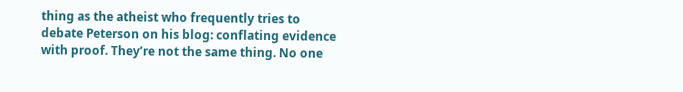thing as the atheist who frequently tries to debate Peterson on his blog: conflating evidence with proof. They’re not the same thing. No one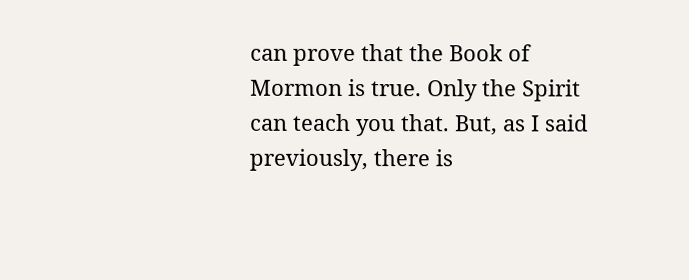can prove that the Book of Mormon is true. Only the Spirit can teach you that. But, as I said previously, there is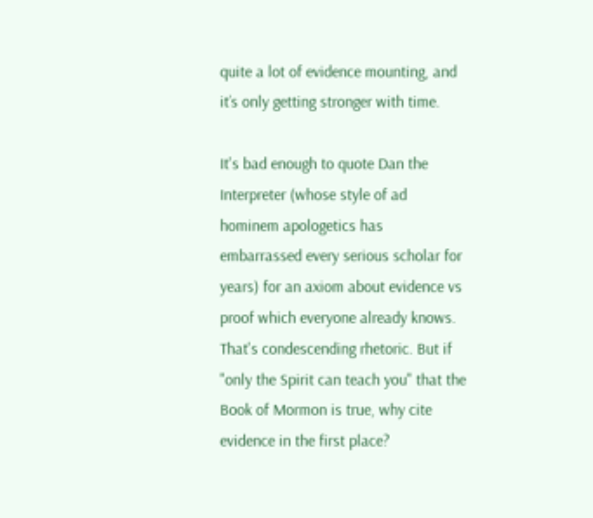quite a lot of evidence mounting, and it’s only getting stronger with time.

It's bad enough to quote Dan the Interpreter (whose style of ad hominem apologetics has embarrassed every serious scholar for years) for an axiom about evidence vs proof which everyone already knows. That's condescending rhetoric. But if "only the Spirit can teach you" that the Book of Mormon is true, why cite evidence in the first place?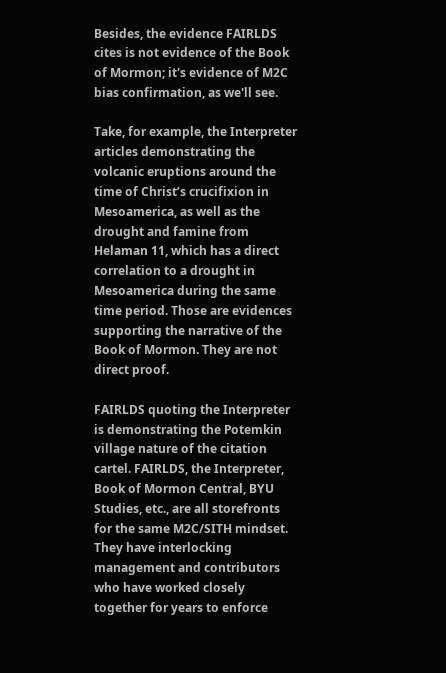Besides, the evidence FAIRLDS cites is not evidence of the Book of Mormon; it's evidence of M2C bias confirmation, as we'll see.

Take, for example, the Interpreter articles demonstrating the volcanic eruptions around the time of Christ’s crucifixion in Mesoamerica, as well as the drought and famine from Helaman 11, which has a direct correlation to a drought in Mesoamerica during the same time period. Those are evidences supporting the narrative of the Book of Mormon. They are not direct proof.

FAIRLDS quoting the Interpreter is demonstrating the Potemkin village nature of the citation cartel. FAIRLDS, the Interpreter, Book of Mormon Central, BYU Studies, etc., are all storefronts for the same M2C/SITH mindset. They have interlocking management and contributors who have worked closely together for years to enforce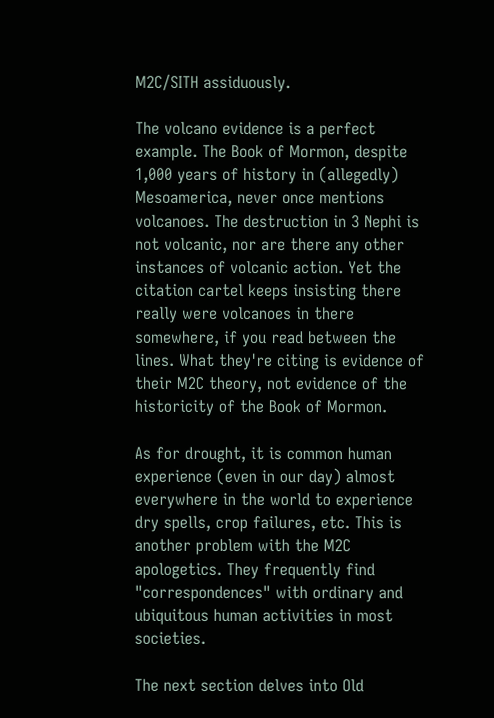M2C/SITH assiduously.

The volcano evidence is a perfect example. The Book of Mormon, despite 1,000 years of history in (allegedly) Mesoamerica, never once mentions volcanoes. The destruction in 3 Nephi is not volcanic, nor are there any other instances of volcanic action. Yet the citation cartel keeps insisting there really were volcanoes in there somewhere, if you read between the lines. What they're citing is evidence of their M2C theory, not evidence of the historicity of the Book of Mormon.

As for drought, it is common human experience (even in our day) almost everywhere in the world to experience dry spells, crop failures, etc. This is another problem with the M2C apologetics. They frequently find "correspondences" with ordinary and ubiquitous human activities in most societies.

The next section delves into Old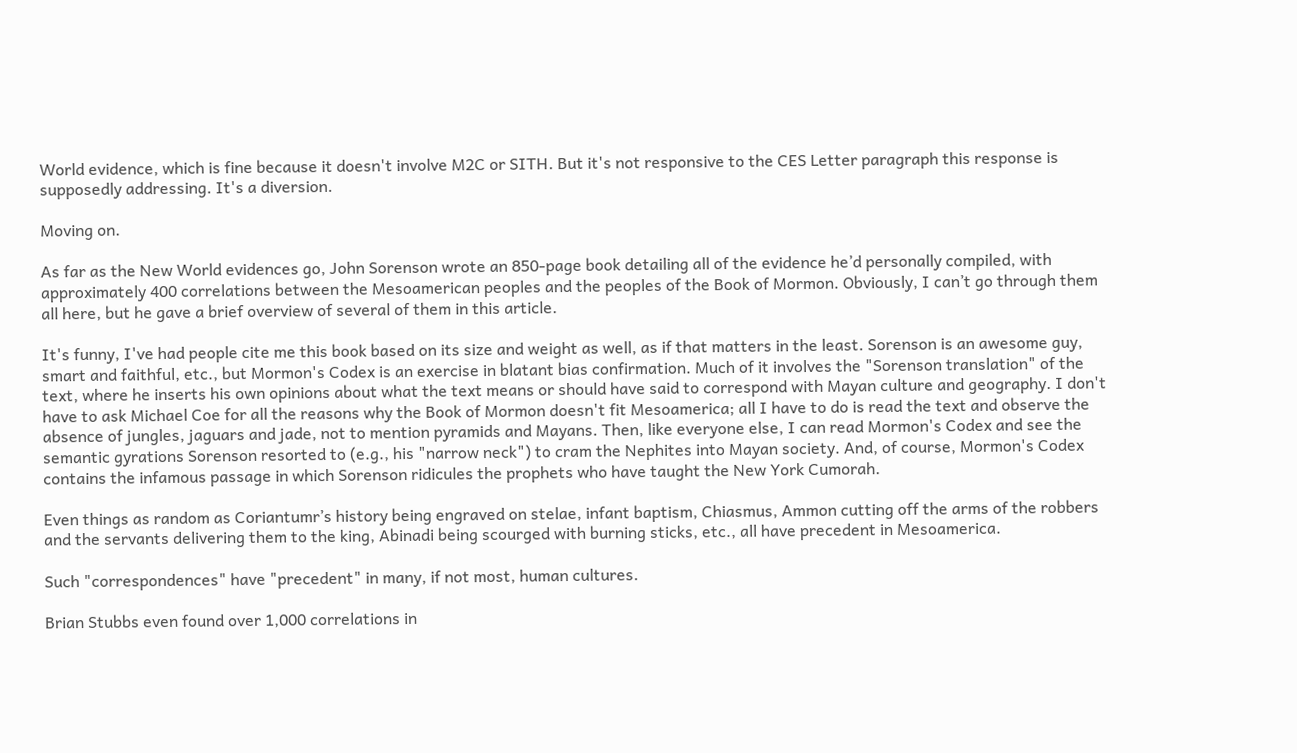World evidence, which is fine because it doesn't involve M2C or SITH. But it's not responsive to the CES Letter paragraph this response is supposedly addressing. It's a diversion.

Moving on.

As far as the New World evidences go, John Sorenson wrote an 850-page book detailing all of the evidence he’d personally compiled, with approximately 400 correlations between the Mesoamerican peoples and the peoples of the Book of Mormon. Obviously, I can’t go through them all here, but he gave a brief overview of several of them in this article.

It's funny, I've had people cite me this book based on its size and weight as well, as if that matters in the least. Sorenson is an awesome guy, smart and faithful, etc., but Mormon's Codex is an exercise in blatant bias confirmation. Much of it involves the "Sorenson translation" of the text, where he inserts his own opinions about what the text means or should have said to correspond with Mayan culture and geography. I don't have to ask Michael Coe for all the reasons why the Book of Mormon doesn't fit Mesoamerica; all I have to do is read the text and observe the absence of jungles, jaguars and jade, not to mention pyramids and Mayans. Then, like everyone else, I can read Mormon's Codex and see the semantic gyrations Sorenson resorted to (e.g., his "narrow neck") to cram the Nephites into Mayan society. And, of course, Mormon's Codex contains the infamous passage in which Sorenson ridicules the prophets who have taught the New York Cumorah.

Even things as random as Coriantumr’s history being engraved on stelae, infant baptism, Chiasmus, Ammon cutting off the arms of the robbers and the servants delivering them to the king, Abinadi being scourged with burning sticks, etc., all have precedent in Mesoamerica.

Such "correspondences" have "precedent" in many, if not most, human cultures.

Brian Stubbs even found over 1,000 correlations in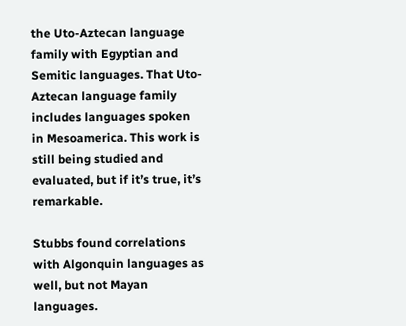the Uto-Aztecan language family with Egyptian and Semitic languages. That Uto-Aztecan language family includes languages spoken in Mesoamerica. This work is still being studied and evaluated, but if it’s true, it’s remarkable.

Stubbs found correlations with Algonquin languages as well, but not Mayan languages.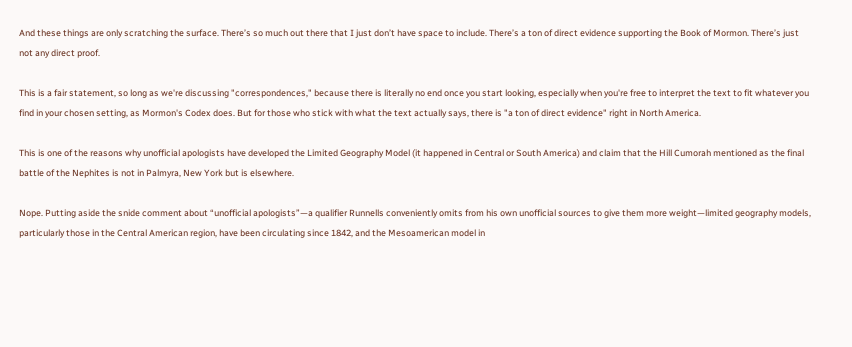And these things are only scratching the surface. There’s so much out there that I just don’t have space to include. There’s a ton of direct evidence supporting the Book of Mormon. There’s just not any direct proof.

This is a fair statement, so long as we're discussing "correspondences," because there is literally no end once you start looking, especially when you're free to interpret the text to fit whatever you find in your chosen setting, as Mormon's Codex does. But for those who stick with what the text actually says, there is "a ton of direct evidence" right in North America.

This is one of the reasons why unofficial apologists have developed the Limited Geography Model (it happened in Central or South America) and claim that the Hill Cumorah mentioned as the final battle of the Nephites is not in Palmyra, New York but is elsewhere.

Nope. Putting aside the snide comment about “unofficial apologists”—a qualifier Runnells conveniently omits from his own unofficial sources to give them more weight—limited geography models, particularly those in the Central American region, have been circulating since 1842, and the Mesoamerican model in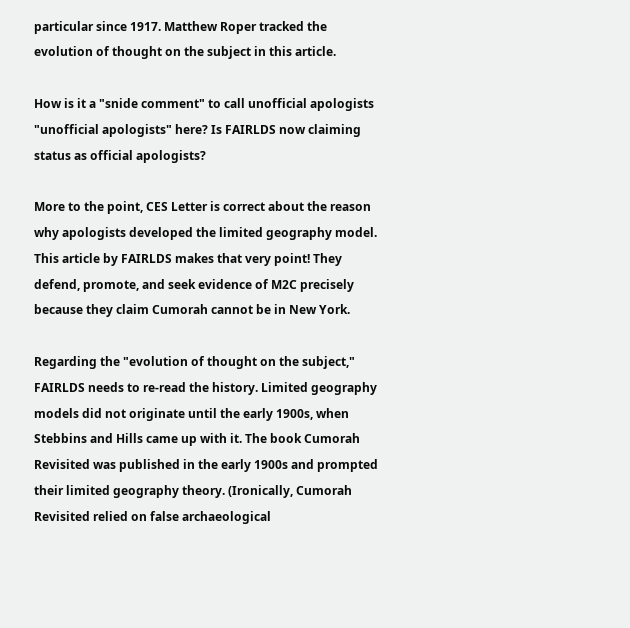particular since 1917. Matthew Roper tracked the evolution of thought on the subject in this article.

How is it a "snide comment" to call unofficial apologists "unofficial apologists" here? Is FAIRLDS now claiming status as official apologists?

More to the point, CES Letter is correct about the reason why apologists developed the limited geography model. This article by FAIRLDS makes that very point! They defend, promote, and seek evidence of M2C precisely because they claim Cumorah cannot be in New York.

Regarding the "evolution of thought on the subject," FAIRLDS needs to re-read the history. Limited geography models did not originate until the early 1900s, when Stebbins and Hills came up with it. The book Cumorah Revisited was published in the early 1900s and prompted their limited geography theory. (Ironically, Cumorah Revisited relied on false archaeological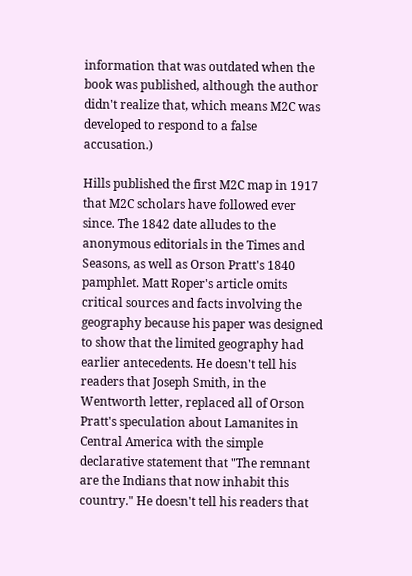information that was outdated when the book was published, although the author didn't realize that, which means M2C was developed to respond to a false accusation.)

Hills published the first M2C map in 1917 that M2C scholars have followed ever since. The 1842 date alludes to the anonymous editorials in the Times and Seasons, as well as Orson Pratt's 1840 pamphlet. Matt Roper's article omits critical sources and facts involving the geography because his paper was designed to show that the limited geography had earlier antecedents. He doesn't tell his readers that Joseph Smith, in the Wentworth letter, replaced all of Orson Pratt's speculation about Lamanites in Central America with the simple declarative statement that "The remnant are the Indians that now inhabit this country." He doesn't tell his readers that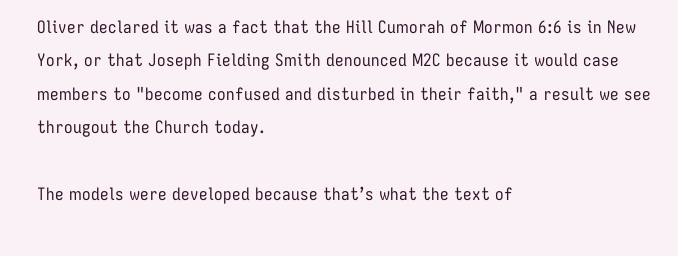Oliver declared it was a fact that the Hill Cumorah of Mormon 6:6 is in New York, or that Joseph Fielding Smith denounced M2C because it would case members to "become confused and disturbed in their faith," a result we see througout the Church today.

The models were developed because that’s what the text of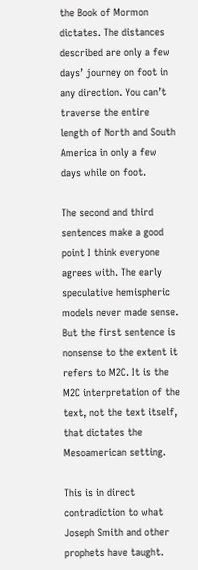the Book of Mormon dictates. The distances described are only a few days’ journey on foot in any direction. You can’t traverse the entire length of North and South America in only a few days while on foot.

The second and third sentences make a good point I think everyone agrees with. The early speculative hemispheric models never made sense. But the first sentence is nonsense to the extent it refers to M2C. It is the M2C interpretation of the text, not the text itself, that dictates the Mesoamerican setting.

This is in direct contradiction to what Joseph Smith and other prophets have taught.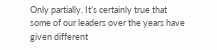Only partially. It’s certainly true that some of our leaders over the years have given different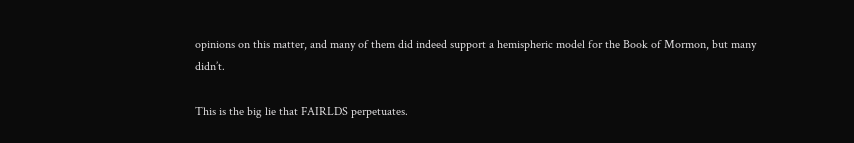opinions on this matter, and many of them did indeed support a hemispheric model for the Book of Mormon, but many didn’t.

This is the big lie that FAIRLDS perpetuates.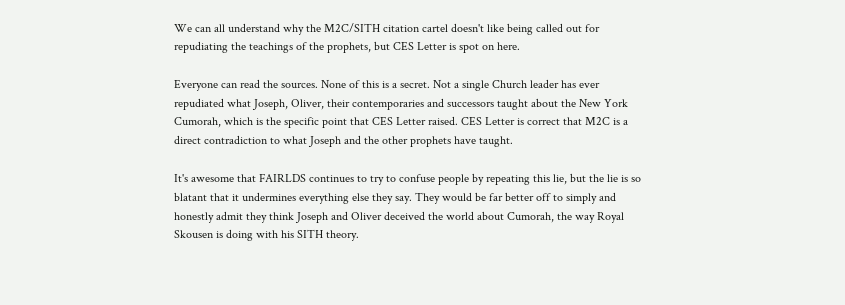We can all understand why the M2C/SITH citation cartel doesn't like being called out for repudiating the teachings of the prophets, but CES Letter is spot on here.

Everyone can read the sources. None of this is a secret. Not a single Church leader has ever repudiated what Joseph, Oliver, their contemporaries and successors taught about the New York Cumorah, which is the specific point that CES Letter raised. CES Letter is correct that M2C is a direct contradiction to what Joseph and the other prophets have taught.

It's awesome that FAIRLDS continues to try to confuse people by repeating this lie, but the lie is so blatant that it undermines everything else they say. They would be far better off to simply and honestly admit they think Joseph and Oliver deceived the world about Cumorah, the way Royal Skousen is doing with his SITH theory.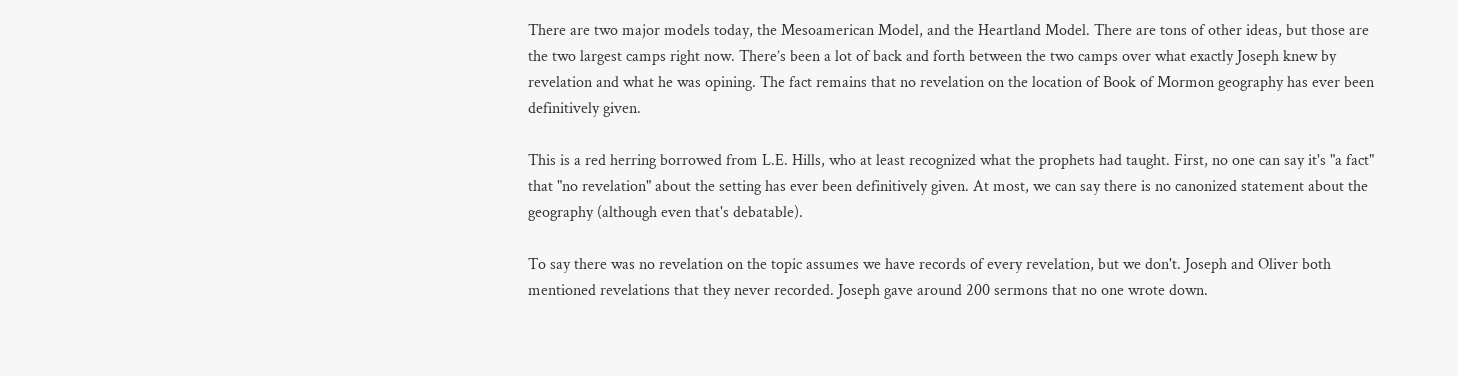There are two major models today, the Mesoamerican Model, and the Heartland Model. There are tons of other ideas, but those are the two largest camps right now. There’s been a lot of back and forth between the two camps over what exactly Joseph knew by revelation and what he was opining. The fact remains that no revelation on the location of Book of Mormon geography has ever been definitively given.

This is a red herring borrowed from L.E. Hills, who at least recognized what the prophets had taught. First, no one can say it's "a fact" that "no revelation" about the setting has ever been definitively given. At most, we can say there is no canonized statement about the geography (although even that's debatable).

To say there was no revelation on the topic assumes we have records of every revelation, but we don't. Joseph and Oliver both mentioned revelations that they never recorded. Joseph gave around 200 sermons that no one wrote down.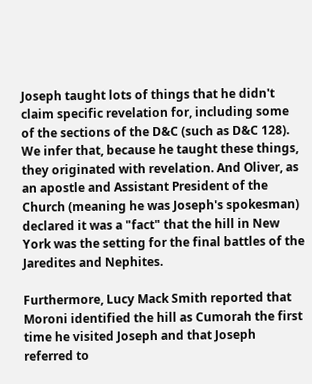Joseph taught lots of things that he didn't claim specific revelation for, including some of the sections of the D&C (such as D&C 128). We infer that, because he taught these things, they originated with revelation. And Oliver, as an apostle and Assistant President of the Church (meaning he was Joseph's spokesman) declared it was a "fact" that the hill in New York was the setting for the final battles of the Jaredites and Nephites.

Furthermore, Lucy Mack Smith reported that Moroni identified the hill as Cumorah the first time he visited Joseph and that Joseph referred to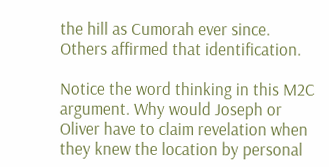the hill as Cumorah ever since. Others affirmed that identification.

Notice the word thinking in this M2C argument. Why would Joseph or Oliver have to claim revelation when they knew the location by personal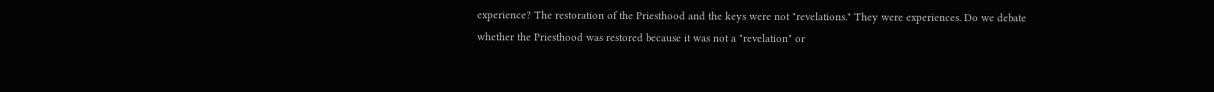experience? The restoration of the Priesthood and the keys were not "revelations." They were experiences. Do we debate whether the Priesthood was restored because it was not a "revelation" or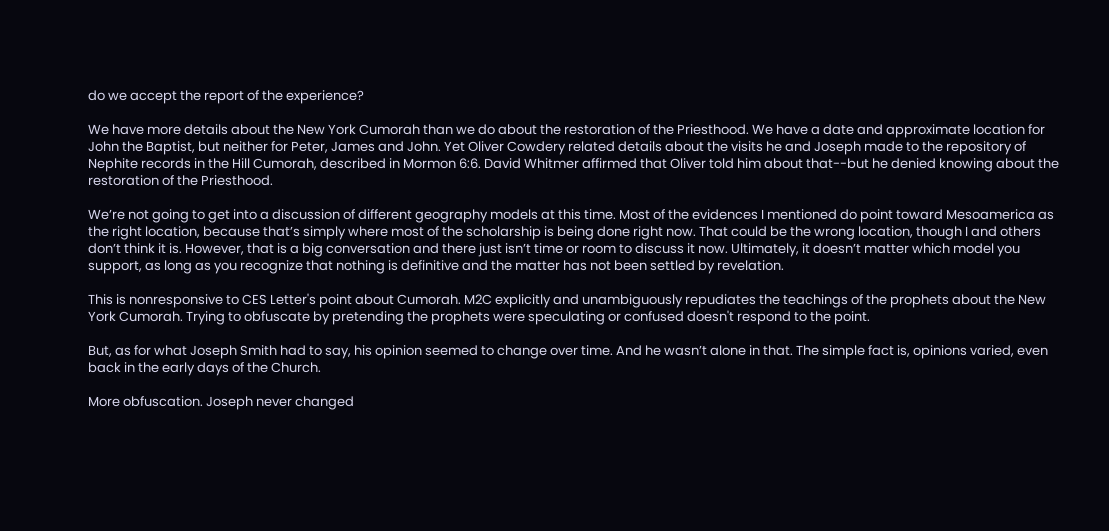do we accept the report of the experience?

We have more details about the New York Cumorah than we do about the restoration of the Priesthood. We have a date and approximate location for John the Baptist, but neither for Peter, James and John. Yet Oliver Cowdery related details about the visits he and Joseph made to the repository of Nephite records in the Hill Cumorah, described in Mormon 6:6. David Whitmer affirmed that Oliver told him about that--but he denied knowing about the restoration of the Priesthood.

We’re not going to get into a discussion of different geography models at this time. Most of the evidences I mentioned do point toward Mesoamerica as the right location, because that’s simply where most of the scholarship is being done right now. That could be the wrong location, though I and others don’t think it is. However, that is a big conversation and there just isn’t time or room to discuss it now. Ultimately, it doesn’t matter which model you support, as long as you recognize that nothing is definitive and the matter has not been settled by revelation.

This is nonresponsive to CES Letter's point about Cumorah. M2C explicitly and unambiguously repudiates the teachings of the prophets about the New York Cumorah. Trying to obfuscate by pretending the prophets were speculating or confused doesn't respond to the point.

But, as for what Joseph Smith had to say, his opinion seemed to change over time. And he wasn’t alone in that. The simple fact is, opinions varied, even back in the early days of the Church.

More obfuscation. Joseph never changed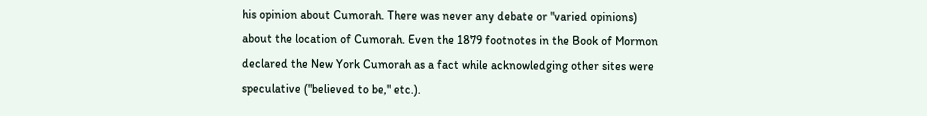his opinion about Cumorah. There was never any debate or "varied opinions) about the location of Cumorah. Even the 1879 footnotes in the Book of Mormon declared the New York Cumorah as a fact while acknowledging other sites were speculative ("believed to be," etc.).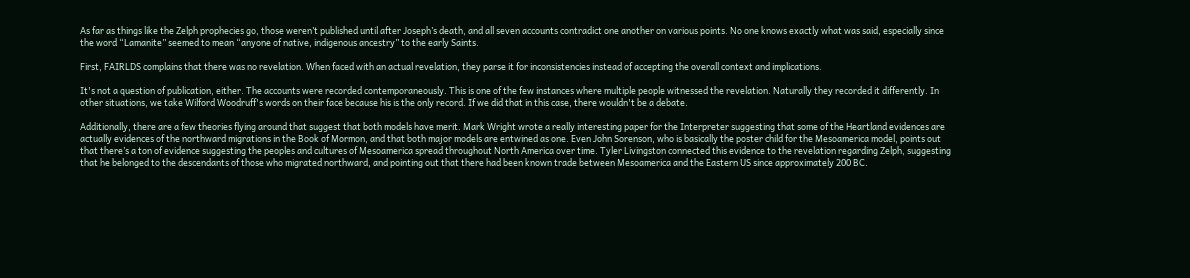As far as things like the Zelph prophecies go, those weren’t published until after Joseph’s death, and all seven accounts contradict one another on various points. No one knows exactly what was said, especially since the word “Lamanite” seemed to mean “anyone of native, indigenous ancestry” to the early Saints.

First, FAIRLDS complains that there was no revelation. When faced with an actual revelation, they parse it for inconsistencies instead of accepting the overall context and implications.

It's not a question of publication, either. The accounts were recorded contemporaneously. This is one of the few instances where multiple people witnessed the revelation. Naturally they recorded it differently. In other situations, we take Wilford Woodruff's words on their face because his is the only record. If we did that in this case, there wouldn't be a debate.

Additionally, there are a few theories flying around that suggest that both models have merit. Mark Wright wrote a really interesting paper for the Interpreter suggesting that some of the Heartland evidences are actually evidences of the northward migrations in the Book of Mormon, and that both major models are entwined as one. Even John Sorenson, who is basically the poster child for the Mesoamerica model, points out that there’s a ton of evidence suggesting the peoples and cultures of Mesoamerica spread throughout North America over time. Tyler Livingston connected this evidence to the revelation regarding Zelph, suggesting that he belonged to the descendants of those who migrated northward, and pointing out that there had been known trade between Mesoamerica and the Eastern US since approximately 200 BC.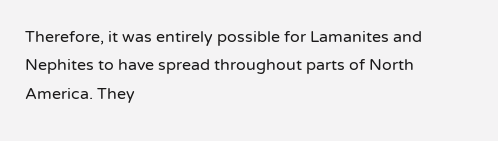Therefore, it was entirely possible for Lamanites and Nephites to have spread throughout parts of North America. They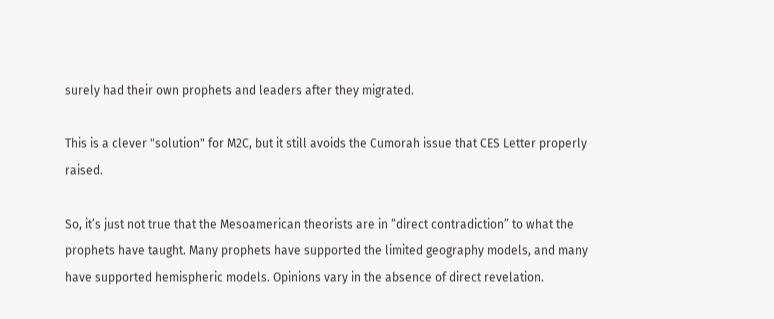surely had their own prophets and leaders after they migrated.

This is a clever "solution" for M2C, but it still avoids the Cumorah issue that CES Letter properly raised.

So, it’s just not true that the Mesoamerican theorists are in “direct contradiction” to what the prophets have taught. Many prophets have supported the limited geography models, and many have supported hemispheric models. Opinions vary in the absence of direct revelation.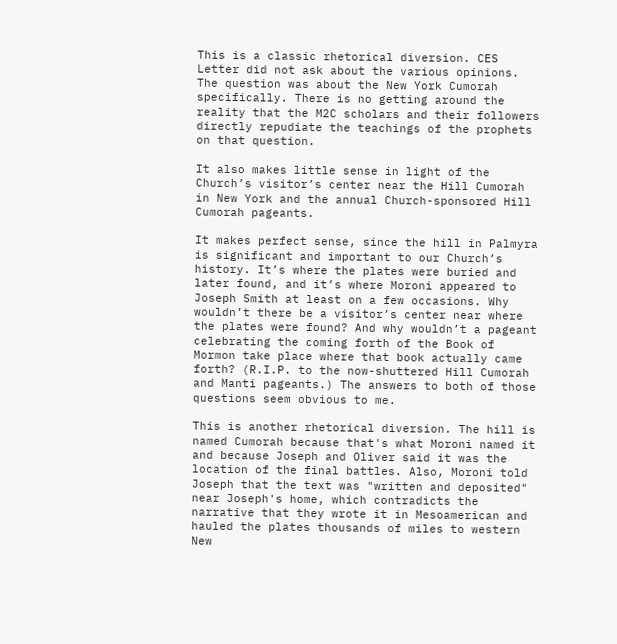This is a classic rhetorical diversion. CES Letter did not ask about the various opinions. The question was about the New York Cumorah specifically. There is no getting around the reality that the M2C scholars and their followers directly repudiate the teachings of the prophets on that question.

It also makes little sense in light of the Church’s visitor’s center near the Hill Cumorah in New York and the annual Church-sponsored Hill Cumorah pageants.

It makes perfect sense, since the hill in Palmyra is significant and important to our Church’s history. It’s where the plates were buried and later found, and it’s where Moroni appeared to Joseph Smith at least on a few occasions. Why wouldn’t there be a visitor’s center near where the plates were found? And why wouldn’t a pageant celebrating the coming forth of the Book of Mormon take place where that book actually came forth? (R.I.P. to the now-shuttered Hill Cumorah and Manti pageants.) The answers to both of those questions seem obvious to me.

This is another rhetorical diversion. The hill is named Cumorah because that's what Moroni named it and because Joseph and Oliver said it was the location of the final battles. Also, Moroni told Joseph that the text was "written and deposited" near Joseph's home, which contradicts the narrative that they wrote it in Mesoamerican and hauled the plates thousands of miles to western New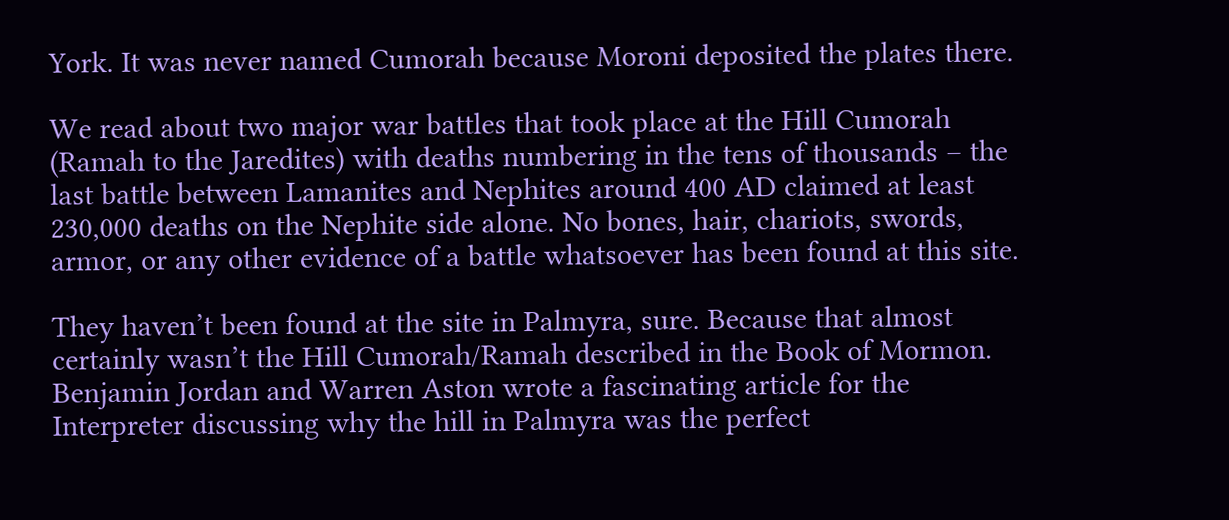York. It was never named Cumorah because Moroni deposited the plates there.

We read about two major war battles that took place at the Hill Cumorah (Ramah to the Jaredites) with deaths numbering in the tens of thousands – the last battle between Lamanites and Nephites around 400 AD claimed at least 230,000 deaths on the Nephite side alone. No bones, hair, chariots, swords, armor, or any other evidence of a battle whatsoever has been found at this site.

They haven’t been found at the site in Palmyra, sure. Because that almost certainly wasn’t the Hill Cumorah/Ramah described in the Book of Mormon. Benjamin Jordan and Warren Aston wrote a fascinating article for the Interpreter discussing why the hill in Palmyra was the perfect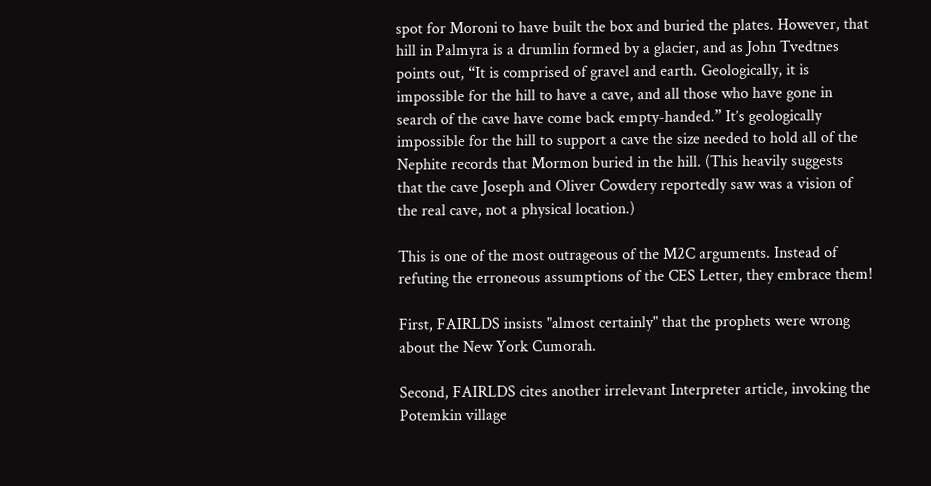spot for Moroni to have built the box and buried the plates. However, that hill in Palmyra is a drumlin formed by a glacier, and as John Tvedtnes points out, “It is comprised of gravel and earth. Geologically, it is impossible for the hill to have a cave, and all those who have gone in search of the cave have come back empty-handed.” It’s geologically impossible for the hill to support a cave the size needed to hold all of the Nephite records that Mormon buried in the hill. (This heavily suggests that the cave Joseph and Oliver Cowdery reportedly saw was a vision of the real cave, not a physical location.)

This is one of the most outrageous of the M2C arguments. Instead of refuting the erroneous assumptions of the CES Letter, they embrace them!

First, FAIRLDS insists "almost certainly" that the prophets were wrong about the New York Cumorah.

Second, FAIRLDS cites another irrelevant Interpreter article, invoking the Potemkin village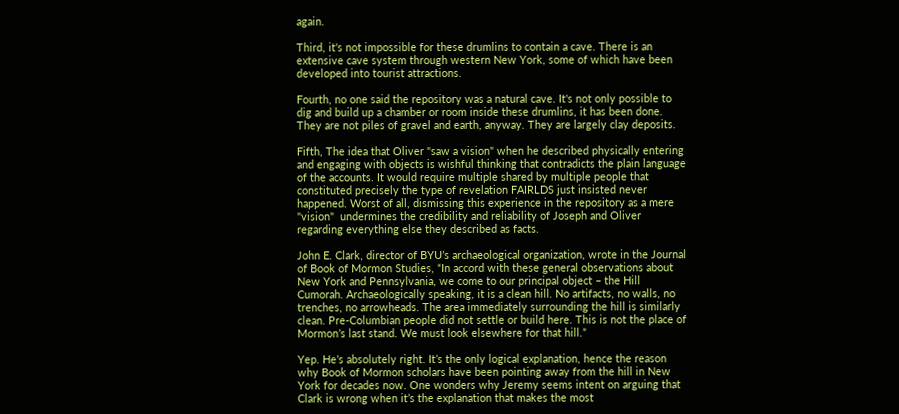again.

Third, it's not impossible for these drumlins to contain a cave. There is an extensive cave system through western New York, some of which have been developed into tourist attractions.

Fourth, no one said the repository was a natural cave. It's not only possible to dig and build up a chamber or room inside these drumlins, it has been done. They are not piles of gravel and earth, anyway. They are largely clay deposits.

Fifth, The idea that Oliver "saw a vision" when he described physically entering and engaging with objects is wishful thinking that contradicts the plain language of the accounts. It would require multiple shared by multiple people that constituted precisely the type of revelation FAIRLDS just insisted never happened. Worst of all, dismissing this experience in the repository as a mere "vision"  undermines the credibility and reliability of Joseph and Oliver regarding everything else they described as facts.

John E. Clark, director of BYU’s archaeological organization, wrote in the Journal of Book of Mormon Studies, “In accord with these general observations about New York and Pennsylvania, we come to our principal object – the Hill Cumorah. Archaeologically speaking, it is a clean hill. No artifacts, no walls, no trenches, no arrowheads. The area immediately surrounding the hill is similarly clean. Pre-Columbian people did not settle or build here. This is not the place of Mormon’s last stand. We must look elsewhere for that hill.”

Yep. He’s absolutely right. It’s the only logical explanation, hence the reason why Book of Mormon scholars have been pointing away from the hill in New York for decades now. One wonders why Jeremy seems intent on arguing that Clark is wrong when it’s the explanation that makes the most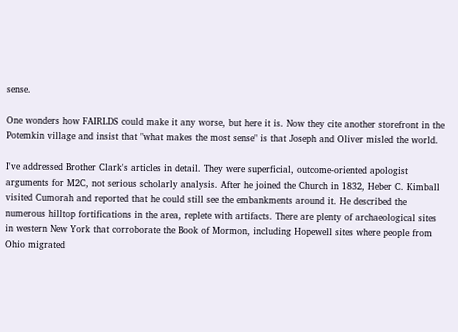sense.

One wonders how FAIRLDS could make it any worse, but here it is. Now they cite another storefront in the Potemkin village and insist that "what makes the most sense" is that Joseph and Oliver misled the world.

I've addressed Brother Clark's articles in detail. They were superficial, outcome-oriented apologist arguments for M2C, not serious scholarly analysis. After he joined the Church in 1832, Heber C. Kimball visited Cumorah and reported that he could still see the embankments around it. He described the numerous hilltop fortifications in the area, replete with artifacts. There are plenty of archaeological sites in western New York that corroborate the Book of Mormon, including Hopewell sites where people from Ohio migrated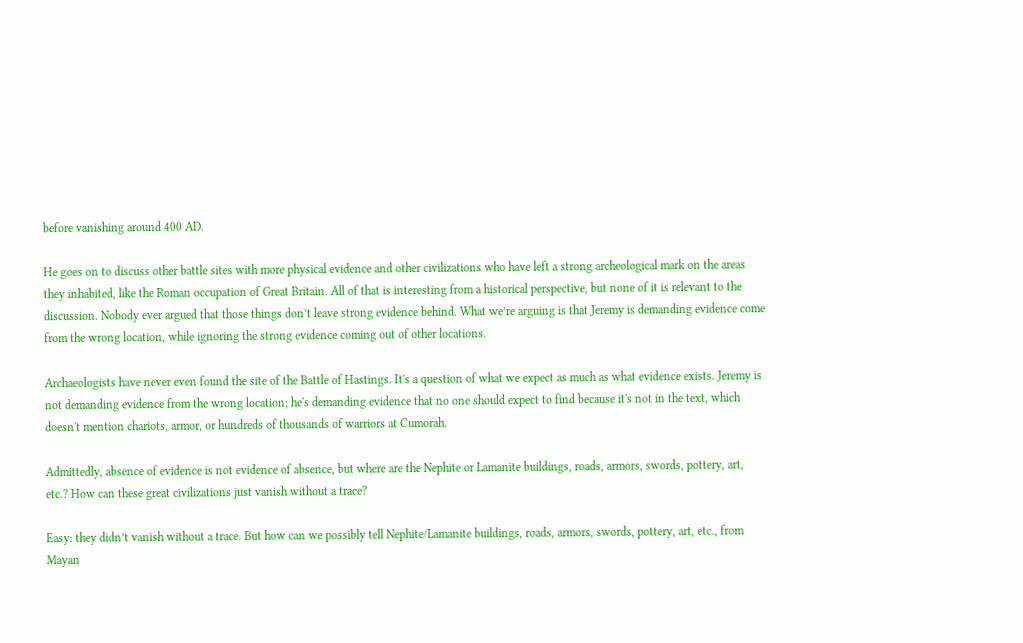before vanishing around 400 AD.

He goes on to discuss other battle sites with more physical evidence and other civilizations who have left a strong archeological mark on the areas they inhabited, like the Roman occupation of Great Britain. All of that is interesting from a historical perspective, but none of it is relevant to the discussion. Nobody ever argued that those things don’t leave strong evidence behind. What we’re arguing is that Jeremy is demanding evidence come from the wrong location, while ignoring the strong evidence coming out of other locations.

Archaeologists have never even found the site of the Battle of Hastings. It's a question of what we expect as much as what evidence exists. Jeremy is not demanding evidence from the wrong location; he's demanding evidence that no one should expect to find because it's not in the text, which doesn't mention chariots, armor, or hundreds of thousands of warriors at Cumorah.

Admittedly, absence of evidence is not evidence of absence, but where are the Nephite or Lamanite buildings, roads, armors, swords, pottery, art, etc.? How can these great civilizations just vanish without a trace?

Easy: they didn’t vanish without a trace. But how can we possibly tell Nephite/Lamanite buildings, roads, armors, swords, pottery, art, etc., from Mayan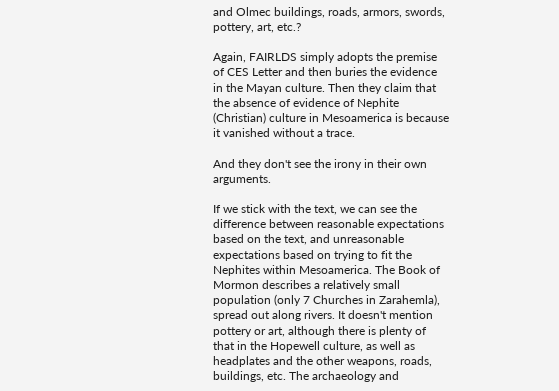and Olmec buildings, roads, armors, swords, pottery, art, etc.?

Again, FAIRLDS simply adopts the premise of CES Letter and then buries the evidence in the Mayan culture. Then they claim that the absence of evidence of Nephite (Christian) culture in Mesoamerica is because it vanished without a trace.

And they don't see the irony in their own arguments.

If we stick with the text, we can see the difference between reasonable expectations based on the text, and unreasonable expectations based on trying to fit the Nephites within Mesoamerica. The Book of Mormon describes a relatively small population (only 7 Churches in Zarahemla), spread out along rivers. It doesn't mention pottery or art, although there is plenty of that in the Hopewell culture, as well as headplates and the other weapons, roads, buildings, etc. The archaeology and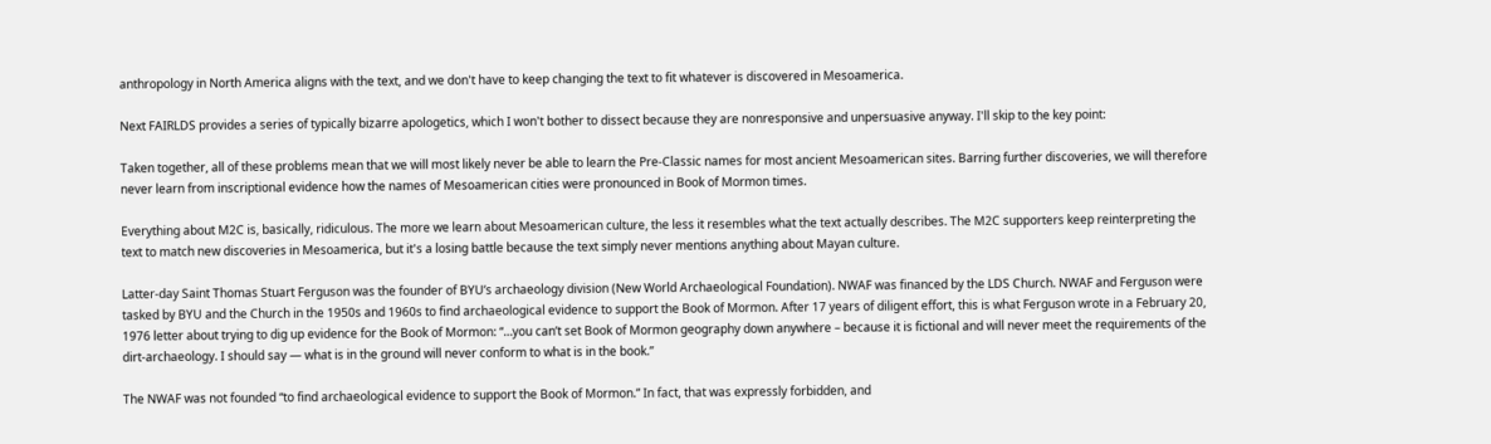anthropology in North America aligns with the text, and we don't have to keep changing the text to fit whatever is discovered in Mesoamerica.

Next FAIRLDS provides a series of typically bizarre apologetics, which I won't bother to dissect because they are nonresponsive and unpersuasive anyway. I'll skip to the key point:

Taken together, all of these problems mean that we will most likely never be able to learn the Pre-Classic names for most ancient Mesoamerican sites. Barring further discoveries, we will therefore never learn from inscriptional evidence how the names of Mesoamerican cities were pronounced in Book of Mormon times.

Everything about M2C is, basically, ridiculous. The more we learn about Mesoamerican culture, the less it resembles what the text actually describes. The M2C supporters keep reinterpreting the text to match new discoveries in Mesoamerica, but it's a losing battle because the text simply never mentions anything about Mayan culture.

Latter-day Saint Thomas Stuart Ferguson was the founder of BYU’s archaeology division (New World Archaeological Foundation). NWAF was financed by the LDS Church. NWAF and Ferguson were tasked by BYU and the Church in the 1950s and 1960s to find archaeological evidence to support the Book of Mormon. After 17 years of diligent effort, this is what Ferguson wrote in a February 20, 1976 letter about trying to dig up evidence for the Book of Mormon: “…you can’t set Book of Mormon geography down anywhere – because it is fictional and will never meet the requirements of the dirt-archaeology. I should say — what is in the ground will never conform to what is in the book.”

The NWAF was not founded “to find archaeological evidence to support the Book of Mormon.” In fact, that was expressly forbidden, and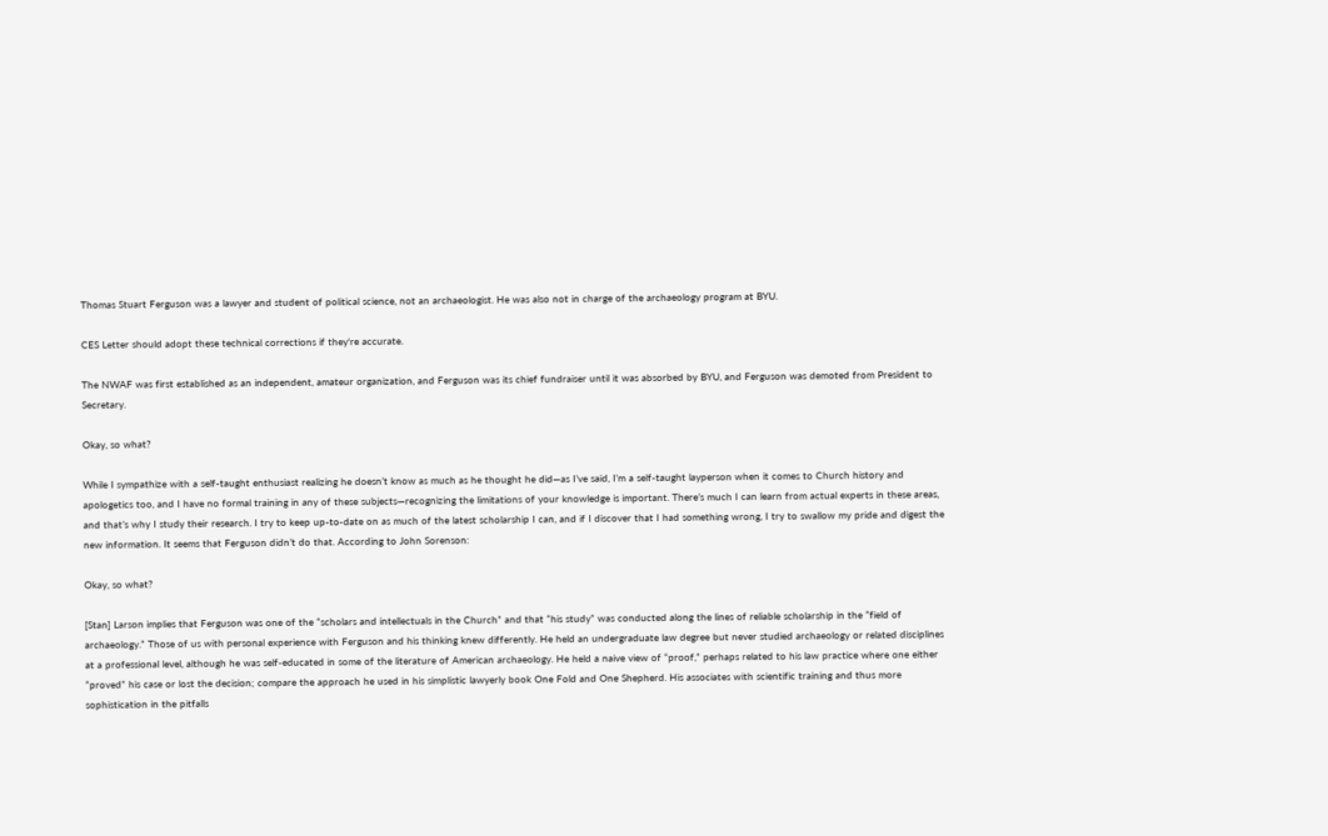Thomas Stuart Ferguson was a lawyer and student of political science, not an archaeologist. He was also not in charge of the archaeology program at BYU.

CES Letter should adopt these technical corrections if they're accurate.

The NWAF was first established as an independent, amateur organization, and Ferguson was its chief fundraiser until it was absorbed by BYU, and Ferguson was demoted from President to Secretary.

Okay, so what?

While I sympathize with a self-taught enthusiast realizing he doesn’t know as much as he thought he did—as I’ve said, I’m a self-taught layperson when it comes to Church history and apologetics too, and I have no formal training in any of these subjects—recognizing the limitations of your knowledge is important. There’s much I can learn from actual experts in these areas, and that’s why I study their research. I try to keep up-to-date on as much of the latest scholarship I can, and if I discover that I had something wrong, I try to swallow my pride and digest the new information. It seems that Ferguson didn’t do that. According to John Sorenson:

Okay, so what?

[Stan] Larson implies that Ferguson was one of the “scholars and intellectuals in the Church” and that “his study” was conducted along the lines of reliable scholarship in the “field of archaeology.” Those of us with personal experience with Ferguson and his thinking knew differently. He held an undergraduate law degree but never studied archaeology or related disciplines at a professional level, although he was self-educated in some of the literature of American archaeology. He held a naive view of “proof,” perhaps related to his law practice where one either “proved” his case or lost the decision; compare the approach he used in his simplistic lawyerly book One Fold and One Shepherd. His associates with scientific training and thus more sophistication in the pitfalls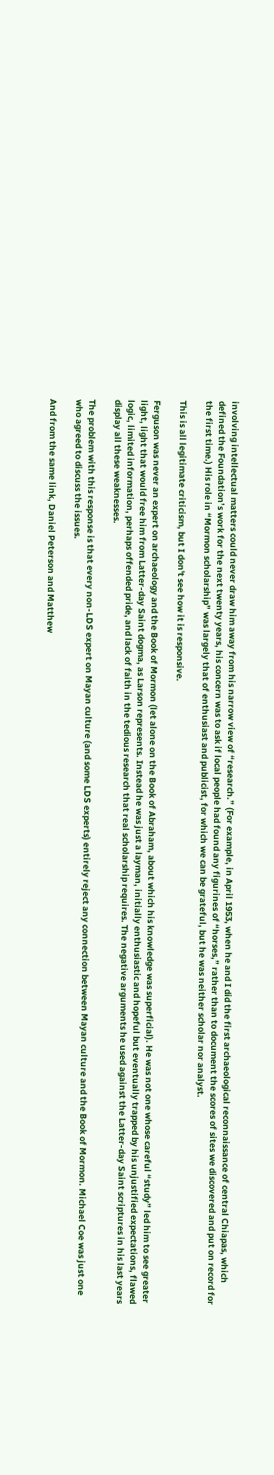involving intellectual matters could never draw him away from his narrow view of “research.” (For example, in April 1953, when he and I did the first archaeological reconnaissance of central Chiapas, which defined the Foundation’s work for the next twenty years, his concern was to ask if local people had found any figurines of “horses,” rather than to document the scores of sites we discovered and put on record for the first time.) His role in “Mormon scholarship” was largely that of enthusiast and publicist, for which we can be grateful, but he was neither scholar nor analyst.

This is all legitimate criticism, but I don't see how it is responsive.

Ferguson was never an expert on archaeology and the Book of Mormon (let alone on the Book of Abraham, about which his knowledge was superficial). He was not one whose careful “study” led him to see greater light, light that would free him from Latter-day Saint dogma, as Larson represents. Instead he was just a layman, initially enthusiastic and hopeful but eventually trapped by his unjustified expectations, flawed logic, limited information, perhaps offended pride, and lack of faith in the tedious research that real scholarship requires. The negative arguments he used against the Latter-day Saint scriptures in his last years display all these weaknesses.

The problem with this response is that every non-LDS expert on Mayan culture (and some LDS experts) entirely reject any connection between Mayan culture and the Book of Mormon. Michael Coe was just one who agreed to discuss the issues.

And from the same link, Daniel Peterson and Matthew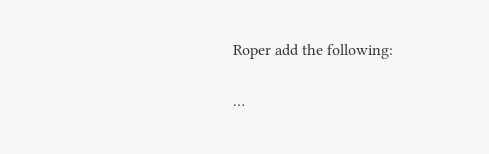Roper add the following:

…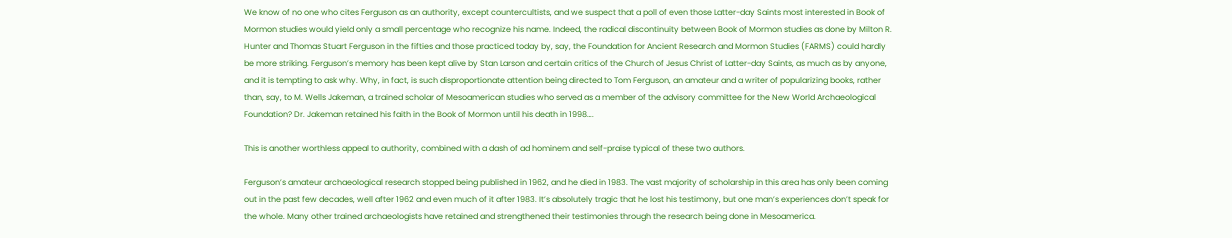We know of no one who cites Ferguson as an authority, except countercultists, and we suspect that a poll of even those Latter-day Saints most interested in Book of Mormon studies would yield only a small percentage who recognize his name. Indeed, the radical discontinuity between Book of Mormon studies as done by Milton R. Hunter and Thomas Stuart Ferguson in the fifties and those practiced today by, say, the Foundation for Ancient Research and Mormon Studies (FARMS) could hardly be more striking. Ferguson’s memory has been kept alive by Stan Larson and certain critics of the Church of Jesus Christ of Latter-day Saints, as much as by anyone, and it is tempting to ask why. Why, in fact, is such disproportionate attention being directed to Tom Ferguson, an amateur and a writer of popularizing books, rather than, say, to M. Wells Jakeman, a trained scholar of Mesoamerican studies who served as a member of the advisory committee for the New World Archaeological Foundation? Dr. Jakeman retained his faith in the Book of Mormon until his death in 1998….

This is another worthless appeal to authority, combined with a dash of ad hominem and self-praise typical of these two authors.

Ferguson’s amateur archaeological research stopped being published in 1962, and he died in 1983. The vast majority of scholarship in this area has only been coming out in the past few decades, well after 1962 and even much of it after 1983. It’s absolutely tragic that he lost his testimony, but one man’s experiences don’t speak for the whole. Many other trained archaeologists have retained and strengthened their testimonies through the research being done in Mesoamerica.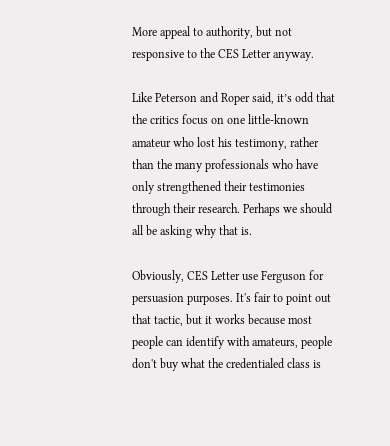More appeal to authority, but not responsive to the CES Letter anyway.

Like Peterson and Roper said, it’s odd that the critics focus on one little-known amateur who lost his testimony, rather than the many professionals who have only strengthened their testimonies through their research. Perhaps we should all be asking why that is.

Obviously, CES Letter use Ferguson for persuasion purposes. It's fair to point out that tactic, but it works because most people can identify with amateurs, people don't buy what the credentialed class is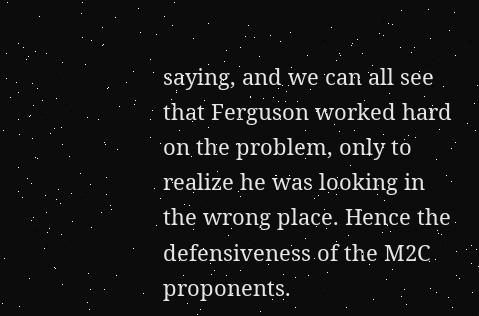saying, and we can all see that Ferguson worked hard on the problem, only to realize he was looking in the wrong place. Hence the defensiveness of the M2C proponents.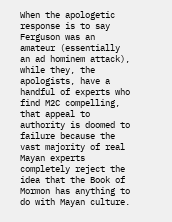When the apologetic response is to say Ferguson was an amateur (essentially an ad hominem attack), while they, the apologists, have a handful of experts who find M2C compelling, that appeal to authority is doomed to failure because the vast majority of real Mayan experts completely reject the idea that the Book of Mormon has anything to do with Mayan culture.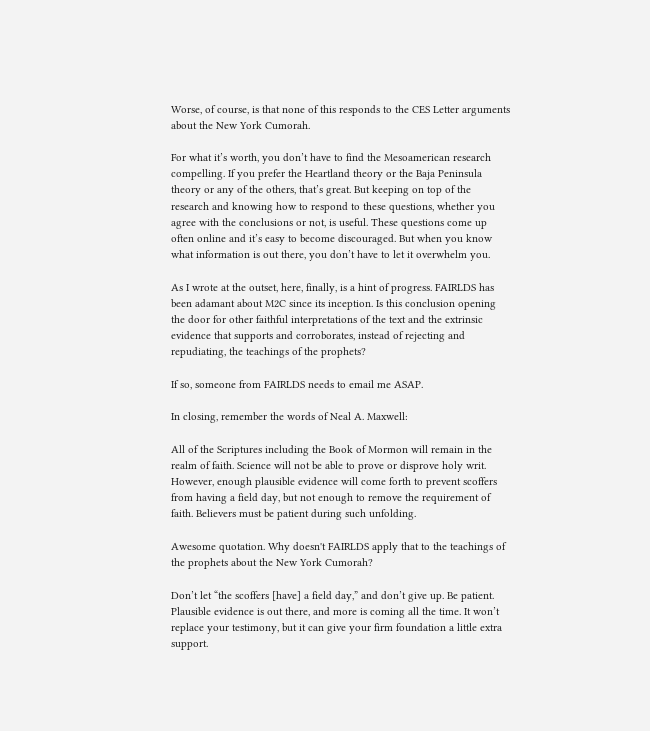Worse, of course, is that none of this responds to the CES Letter arguments about the New York Cumorah.

For what it’s worth, you don’t have to find the Mesoamerican research compelling. If you prefer the Heartland theory or the Baja Peninsula theory or any of the others, that’s great. But keeping on top of the research and knowing how to respond to these questions, whether you agree with the conclusions or not, is useful. These questions come up often online and it’s easy to become discouraged. But when you know what information is out there, you don’t have to let it overwhelm you.

As I wrote at the outset, here, finally, is a hint of progress. FAIRLDS has been adamant about M2C since its inception. Is this conclusion opening the door for other faithful interpretations of the text and the extrinsic evidence that supports and corroborates, instead of rejecting and repudiating, the teachings of the prophets?

If so, someone from FAIRLDS needs to email me ASAP.

In closing, remember the words of Neal A. Maxwell:

All of the Scriptures including the Book of Mormon will remain in the realm of faith. Science will not be able to prove or disprove holy writ. However, enough plausible evidence will come forth to prevent scoffers from having a field day, but not enough to remove the requirement of faith. Believers must be patient during such unfolding.

Awesome quotation. Why doesn't FAIRLDS apply that to the teachings of the prophets about the New York Cumorah?

Don’t let “the scoffers [have] a field day,” and don’t give up. Be patient. Plausible evidence is out there, and more is coming all the time. It won’t replace your testimony, but it can give your firm foundation a little extra support.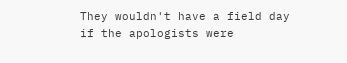They wouldn't have a field day if the apologists were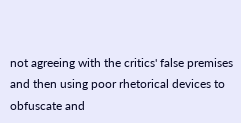not agreeing with the critics' false premises and then using poor rhetorical devices to obfuscate and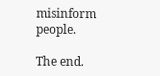misinform people.

The end.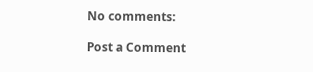No comments:

Post a Comment